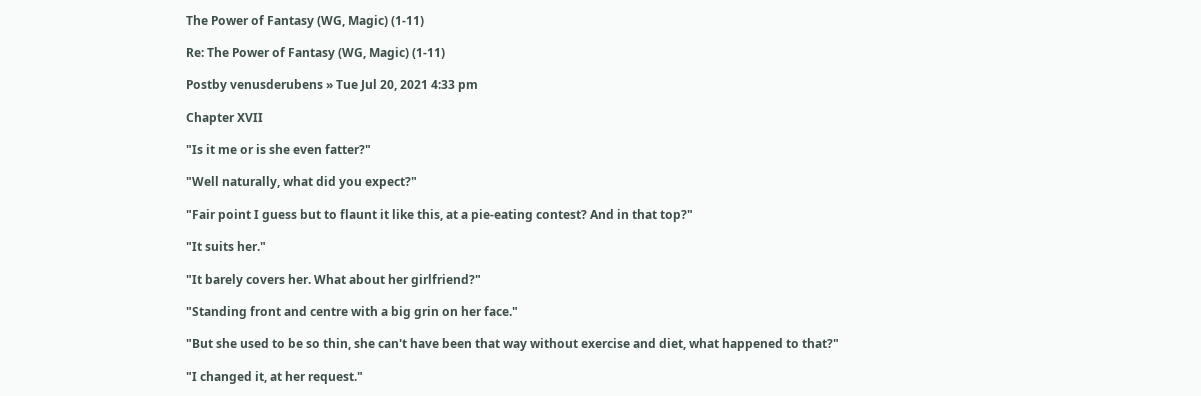The Power of Fantasy (WG, Magic) (1-11)

Re: The Power of Fantasy (WG, Magic) (1-11)

Postby venusderubens » Tue Jul 20, 2021 4:33 pm

Chapter XVII

"Is it me or is she even fatter?"

"Well naturally, what did you expect?"

"Fair point I guess but to flaunt it like this, at a pie-eating contest? And in that top?"

"It suits her."

"It barely covers her. What about her girlfriend?"

"Standing front and centre with a big grin on her face."

"But she used to be so thin, she can't have been that way without exercise and diet, what happened to that?"

"I changed it, at her request."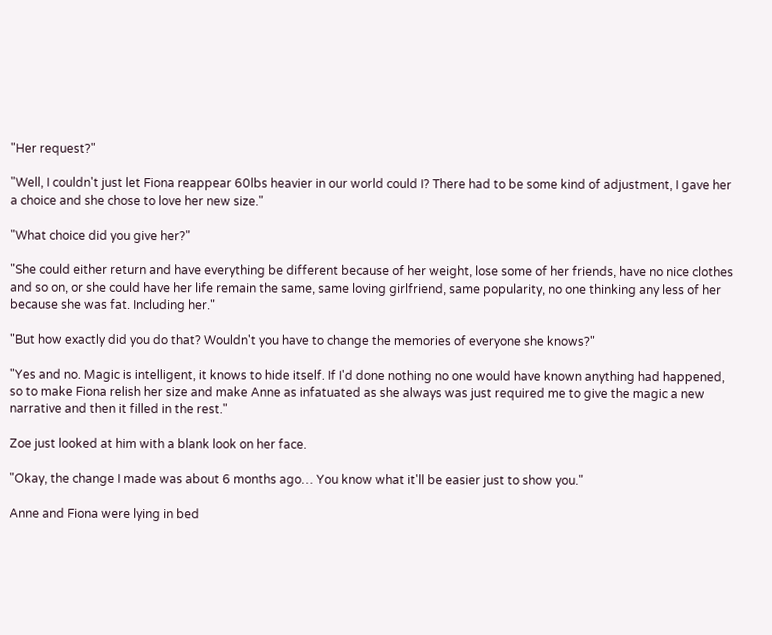"Her request?"

"Well, I couldn't just let Fiona reappear 60lbs heavier in our world could I? There had to be some kind of adjustment, I gave her a choice and she chose to love her new size."

"What choice did you give her?"

"She could either return and have everything be different because of her weight, lose some of her friends, have no nice clothes and so on, or she could have her life remain the same, same loving girlfriend, same popularity, no one thinking any less of her because she was fat. Including her."

"But how exactly did you do that? Wouldn't you have to change the memories of everyone she knows?"

"Yes and no. Magic is intelligent, it knows to hide itself. If I'd done nothing no one would have known anything had happened, so to make Fiona relish her size and make Anne as infatuated as she always was just required me to give the magic a new narrative and then it filled in the rest."

Zoe just looked at him with a blank look on her face.

"Okay, the change I made was about 6 months ago… You know what it'll be easier just to show you."

Anne and Fiona were lying in bed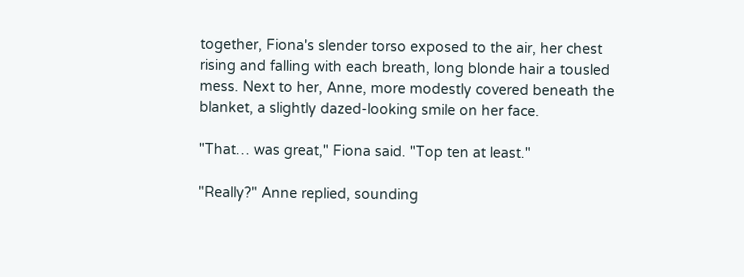together, Fiona's slender torso exposed to the air, her chest rising and falling with each breath, long blonde hair a tousled mess. Next to her, Anne, more modestly covered beneath the blanket, a slightly dazed-looking smile on her face.

"That… was great," Fiona said. "Top ten at least."

"Really?" Anne replied, sounding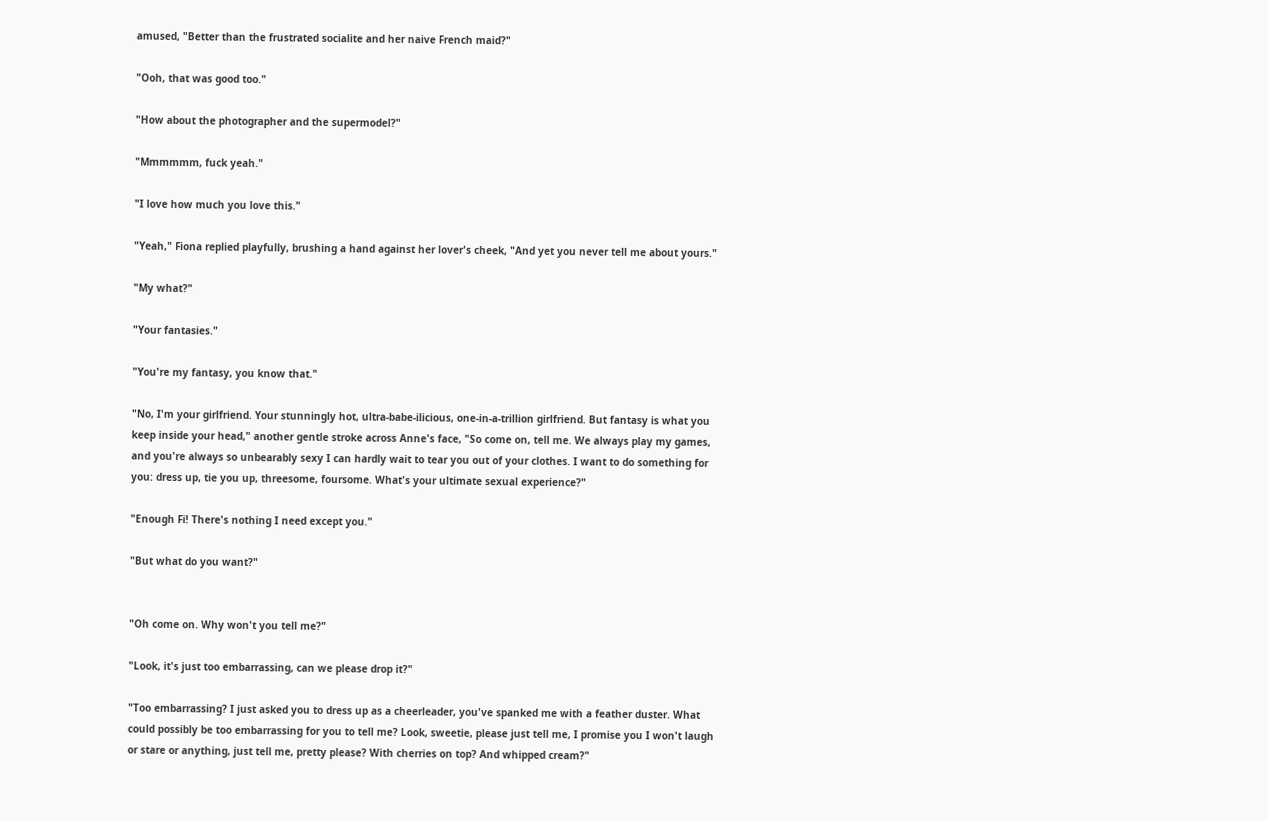amused, "Better than the frustrated socialite and her naive French maid?"

"Ooh, that was good too."

"How about the photographer and the supermodel?"

"Mmmmmm, fuck yeah."

"I love how much you love this."

"Yeah," Fiona replied playfully, brushing a hand against her lover's cheek, "And yet you never tell me about yours."

"My what?"

"Your fantasies."

"You're my fantasy, you know that."

"No, I'm your girlfriend. Your stunningly hot, ultra-babe-ilicious, one-in-a-trillion girlfriend. But fantasy is what you keep inside your head," another gentle stroke across Anne's face, "So come on, tell me. We always play my games, and you're always so unbearably sexy I can hardly wait to tear you out of your clothes. I want to do something for you: dress up, tie you up, threesome, foursome. What's your ultimate sexual experience?"

"Enough Fi! There's nothing I need except you."

"But what do you want?"


"Oh come on. Why won't you tell me?"

"Look, it's just too embarrassing, can we please drop it?"

"Too embarrassing? I just asked you to dress up as a cheerleader, you've spanked me with a feather duster. What could possibly be too embarrassing for you to tell me? Look, sweetie, please just tell me, I promise you I won't laugh or stare or anything, just tell me, pretty please? With cherries on top? And whipped cream?"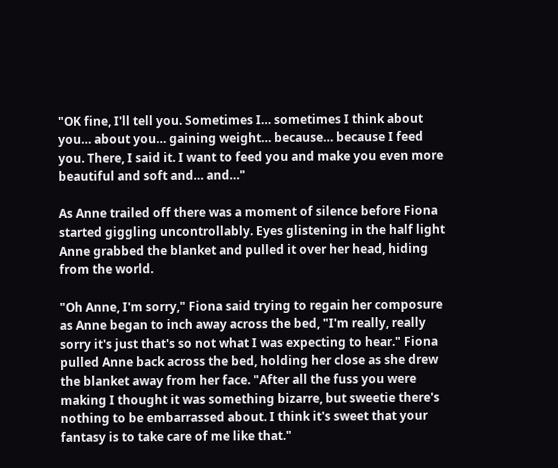"OK fine, I'll tell you. Sometimes I… sometimes I think about you… about you… gaining weight… because… because I feed you. There, I said it. I want to feed you and make you even more beautiful and soft and… and…"

As Anne trailed off there was a moment of silence before Fiona started giggling uncontrollably. Eyes glistening in the half light Anne grabbed the blanket and pulled it over her head, hiding from the world.

"Oh Anne, I'm sorry," Fiona said trying to regain her composure as Anne began to inch away across the bed, "I'm really, really sorry it's just that's so not what I was expecting to hear." Fiona pulled Anne back across the bed, holding her close as she drew the blanket away from her face. "After all the fuss you were making I thought it was something bizarre, but sweetie there's nothing to be embarrassed about. I think it's sweet that your fantasy is to take care of me like that."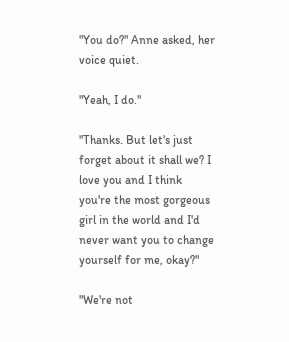"You do?" Anne asked, her voice quiet.

"Yeah, I do."

"Thanks. But let's just forget about it shall we? I love you and I think you're the most gorgeous girl in the world and I'd never want you to change yourself for me, okay?"

"We're not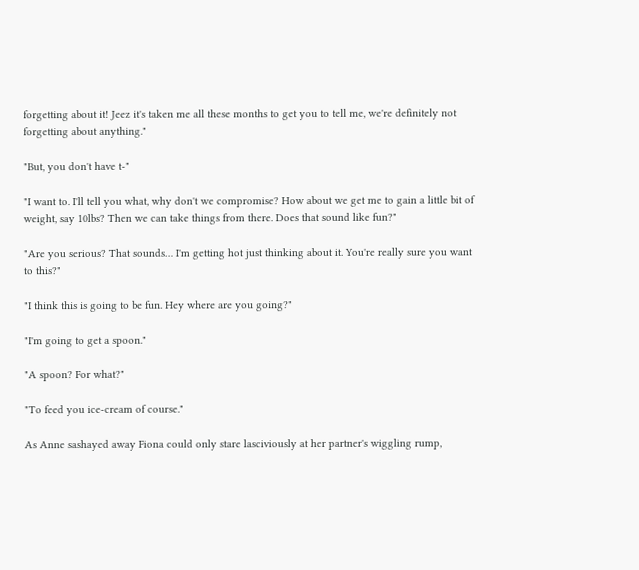forgetting about it! Jeez it's taken me all these months to get you to tell me, we're definitely not forgetting about anything."

"But, you don't have t-"

"I want to. I'll tell you what, why don't we compromise? How about we get me to gain a little bit of weight, say 10lbs? Then we can take things from there. Does that sound like fun?"

"Are you serious? That sounds… I'm getting hot just thinking about it. You're really sure you want to this?"

"I think this is going to be fun. Hey where are you going?"

"I'm going to get a spoon."

"A spoon? For what?"

"To feed you ice-cream of course."

As Anne sashayed away Fiona could only stare lasciviously at her partner's wiggling rump,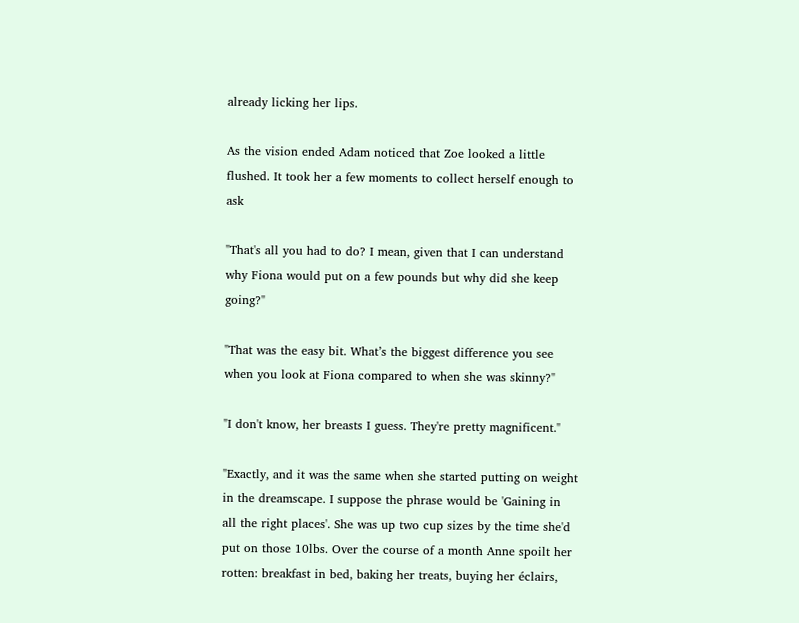already licking her lips.

As the vision ended Adam noticed that Zoe looked a little flushed. It took her a few moments to collect herself enough to ask

"That's all you had to do? I mean, given that I can understand why Fiona would put on a few pounds but why did she keep going?"

"That was the easy bit. What’s the biggest difference you see when you look at Fiona compared to when she was skinny?"

"I don't know, her breasts I guess. They're pretty magnificent."

"Exactly, and it was the same when she started putting on weight in the dreamscape. I suppose the phrase would be 'Gaining in all the right places'. She was up two cup sizes by the time she'd put on those 10lbs. Over the course of a month Anne spoilt her rotten: breakfast in bed, baking her treats, buying her éclairs,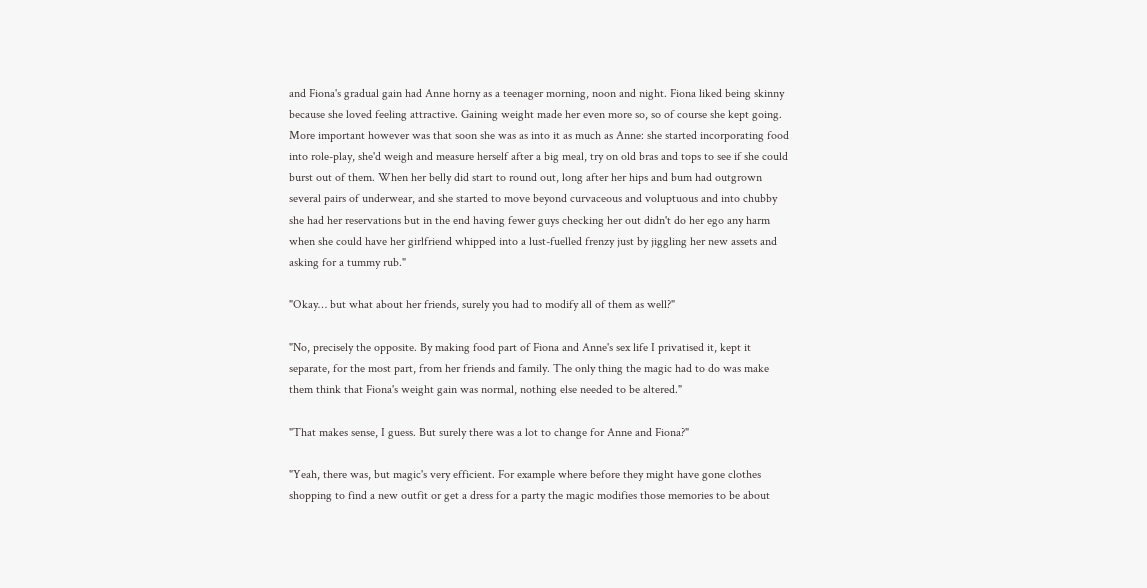and Fiona's gradual gain had Anne horny as a teenager morning, noon and night. Fiona liked being skinny because she loved feeling attractive. Gaining weight made her even more so, so of course she kept going. More important however was that soon she was as into it as much as Anne: she started incorporating food into role-play, she'd weigh and measure herself after a big meal, try on old bras and tops to see if she could burst out of them. When her belly did start to round out, long after her hips and bum had outgrown several pairs of underwear, and she started to move beyond curvaceous and voluptuous and into chubby she had her reservations but in the end having fewer guys checking her out didn't do her ego any harm when she could have her girlfriend whipped into a lust-fuelled frenzy just by jiggling her new assets and asking for a tummy rub."

"Okay… but what about her friends, surely you had to modify all of them as well?"

"No, precisely the opposite. By making food part of Fiona and Anne's sex life I privatised it, kept it separate, for the most part, from her friends and family. The only thing the magic had to do was make them think that Fiona's weight gain was normal, nothing else needed to be altered."

"That makes sense, I guess. But surely there was a lot to change for Anne and Fiona?"

"Yeah, there was, but magic's very efficient. For example where before they might have gone clothes shopping to find a new outfit or get a dress for a party the magic modifies those memories to be about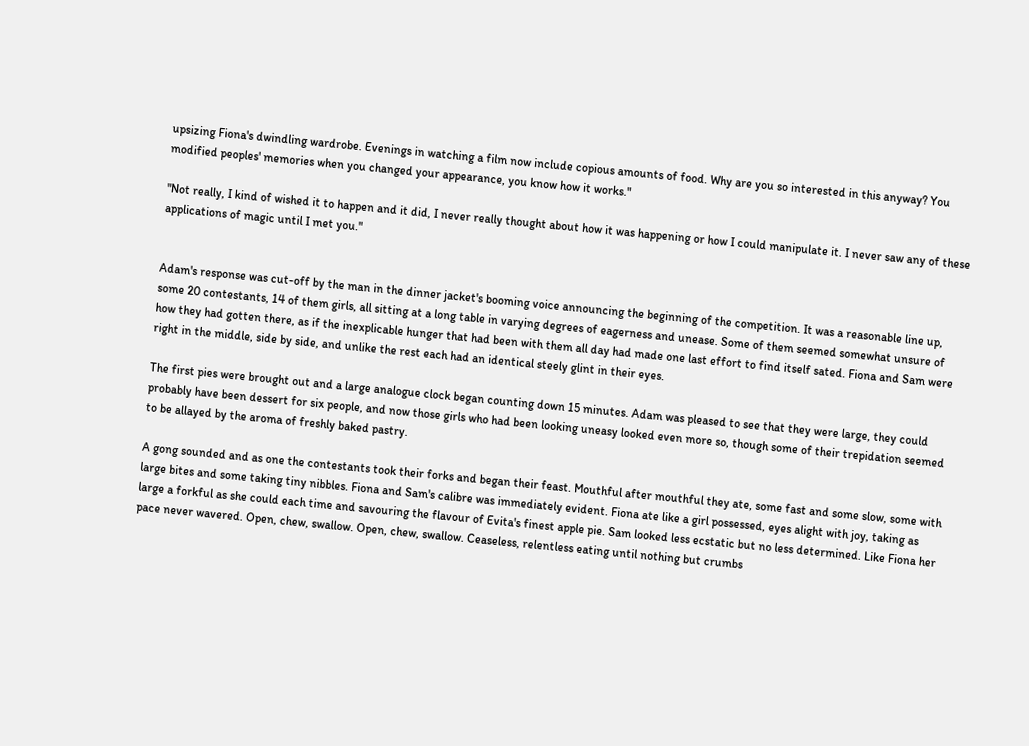upsizing Fiona's dwindling wardrobe. Evenings in watching a film now include copious amounts of food. Why are you so interested in this anyway? You modified peoples' memories when you changed your appearance, you know how it works."

"Not really, I kind of wished it to happen and it did, I never really thought about how it was happening or how I could manipulate it. I never saw any of these applications of magic until I met you."


Adam's response was cut-off by the man in the dinner jacket's booming voice announcing the beginning of the competition. It was a reasonable line up, some 20 contestants, 14 of them girls, all sitting at a long table in varying degrees of eagerness and unease. Some of them seemed somewhat unsure of how they had gotten there, as if the inexplicable hunger that had been with them all day had made one last effort to find itself sated. Fiona and Sam were right in the middle, side by side, and unlike the rest each had an identical steely glint in their eyes.

The first pies were brought out and a large analogue clock began counting down 15 minutes. Adam was pleased to see that they were large, they could probably have been dessert for six people, and now those girls who had been looking uneasy looked even more so, though some of their trepidation seemed to be allayed by the aroma of freshly baked pastry.

A gong sounded and as one the contestants took their forks and began their feast. Mouthful after mouthful they ate, some fast and some slow, some with large bites and some taking tiny nibbles. Fiona and Sam's calibre was immediately evident. Fiona ate like a girl possessed, eyes alight with joy, taking as large a forkful as she could each time and savouring the flavour of Evita's finest apple pie. Sam looked less ecstatic but no less determined. Like Fiona her pace never wavered. Open, chew, swallow. Open, chew, swallow. Ceaseless, relentless eating until nothing but crumbs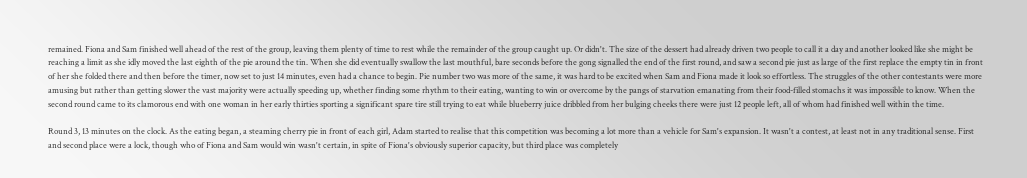remained. Fiona and Sam finished well ahead of the rest of the group, leaving them plenty of time to rest while the remainder of the group caught up. Or didn't. The size of the dessert had already driven two people to call it a day and another looked like she might be reaching a limit as she idly moved the last eighth of the pie around the tin. When she did eventually swallow the last mouthful, bare seconds before the gong signalled the end of the first round, and saw a second pie just as large of the first replace the empty tin in front of her she folded there and then before the timer, now set to just 14 minutes, even had a chance to begin. Pie number two was more of the same, it was hard to be excited when Sam and Fiona made it look so effortless. The struggles of the other contestants were more amusing but rather than getting slower the vast majority were actually speeding up, whether finding some rhythm to their eating, wanting to win or overcome by the pangs of starvation emanating from their food-filled stomachs it was impossible to know. When the second round came to its clamorous end with one woman in her early thirties sporting a significant spare tire still trying to eat while blueberry juice dribbled from her bulging cheeks there were just 12 people left, all of whom had finished well within the time.

Round 3, 13 minutes on the clock. As the eating began, a steaming cherry pie in front of each girl, Adam started to realise that this competition was becoming a lot more than a vehicle for Sam's expansion. It wasn't a contest, at least not in any traditional sense. First and second place were a lock, though who of Fiona and Sam would win wasn't certain, in spite of Fiona's obviously superior capacity, but third place was completely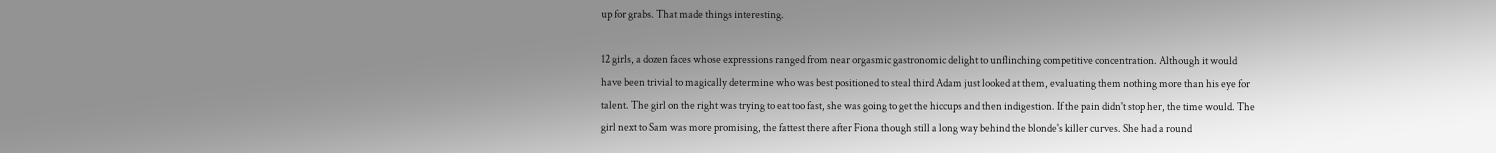up for grabs. That made things interesting.

12 girls, a dozen faces whose expressions ranged from near orgasmic gastronomic delight to unflinching competitive concentration. Although it would have been trivial to magically determine who was best positioned to steal third Adam just looked at them, evaluating them nothing more than his eye for talent. The girl on the right was trying to eat too fast, she was going to get the hiccups and then indigestion. If the pain didn't stop her, the time would. The girl next to Sam was more promising, the fattest there after Fiona though still a long way behind the blonde's killer curves. She had a round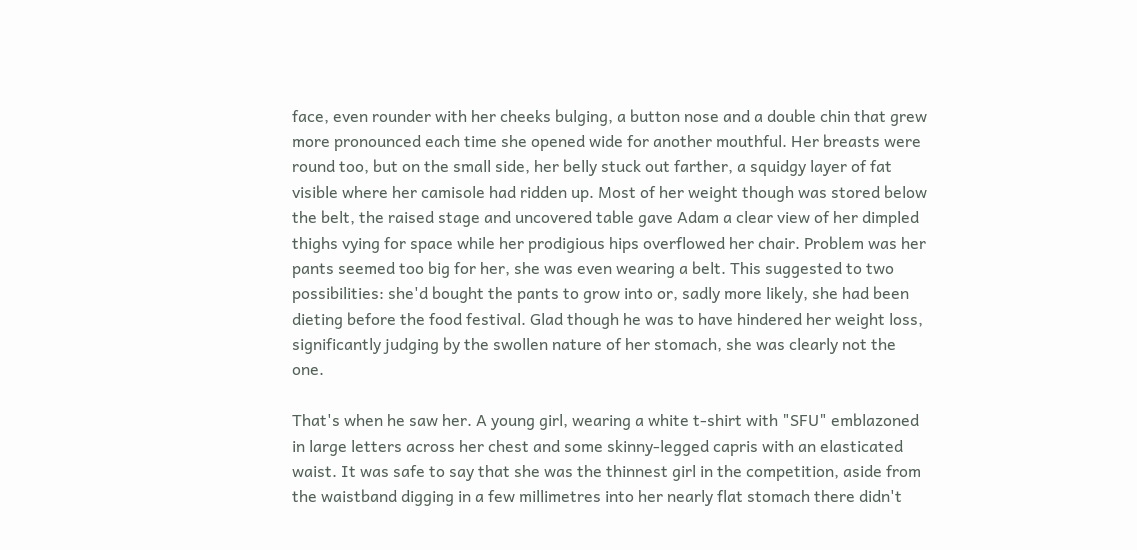face, even rounder with her cheeks bulging, a button nose and a double chin that grew more pronounced each time she opened wide for another mouthful. Her breasts were round too, but on the small side, her belly stuck out farther, a squidgy layer of fat visible where her camisole had ridden up. Most of her weight though was stored below the belt, the raised stage and uncovered table gave Adam a clear view of her dimpled thighs vying for space while her prodigious hips overflowed her chair. Problem was her pants seemed too big for her, she was even wearing a belt. This suggested to two possibilities: she'd bought the pants to grow into or, sadly more likely, she had been dieting before the food festival. Glad though he was to have hindered her weight loss, significantly judging by the swollen nature of her stomach, she was clearly not the one.

That's when he saw her. A young girl, wearing a white t-shirt with "SFU" emblazoned in large letters across her chest and some skinny-legged capris with an elasticated waist. It was safe to say that she was the thinnest girl in the competition, aside from the waistband digging in a few millimetres into her nearly flat stomach there didn't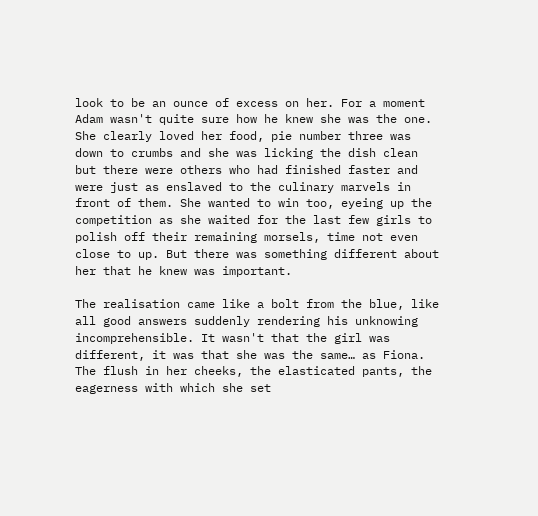look to be an ounce of excess on her. For a moment Adam wasn't quite sure how he knew she was the one. She clearly loved her food, pie number three was down to crumbs and she was licking the dish clean but there were others who had finished faster and were just as enslaved to the culinary marvels in front of them. She wanted to win too, eyeing up the competition as she waited for the last few girls to polish off their remaining morsels, time not even close to up. But there was something different about her that he knew was important.

The realisation came like a bolt from the blue, like all good answers suddenly rendering his unknowing incomprehensible. It wasn't that the girl was different, it was that she was the same… as Fiona. The flush in her cheeks, the elasticated pants, the eagerness with which she set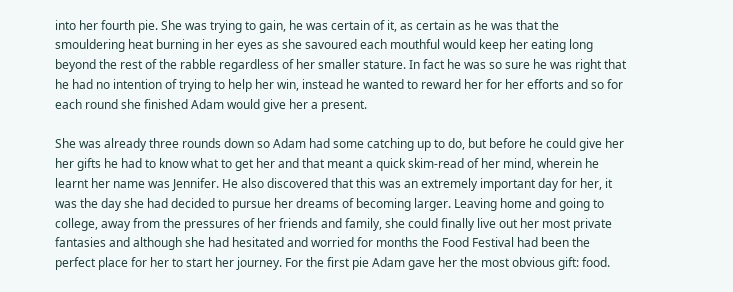into her fourth pie. She was trying to gain, he was certain of it, as certain as he was that the smouldering heat burning in her eyes as she savoured each mouthful would keep her eating long beyond the rest of the rabble regardless of her smaller stature. In fact he was so sure he was right that he had no intention of trying to help her win, instead he wanted to reward her for her efforts and so for each round she finished Adam would give her a present.

She was already three rounds down so Adam had some catching up to do, but before he could give her her gifts he had to know what to get her and that meant a quick skim-read of her mind, wherein he learnt her name was Jennifer. He also discovered that this was an extremely important day for her, it was the day she had decided to pursue her dreams of becoming larger. Leaving home and going to college, away from the pressures of her friends and family, she could finally live out her most private fantasies and although she had hesitated and worried for months the Food Festival had been the perfect place for her to start her journey. For the first pie Adam gave her the most obvious gift: food.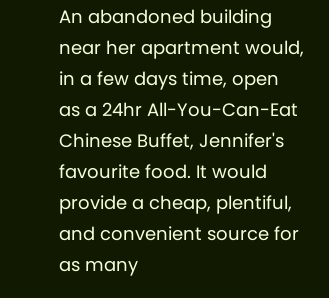An abandoned building near her apartment would, in a few days time, open as a 24hr All-You-Can-Eat Chinese Buffet, Jennifer's favourite food. It would provide a cheap, plentiful, and convenient source for as many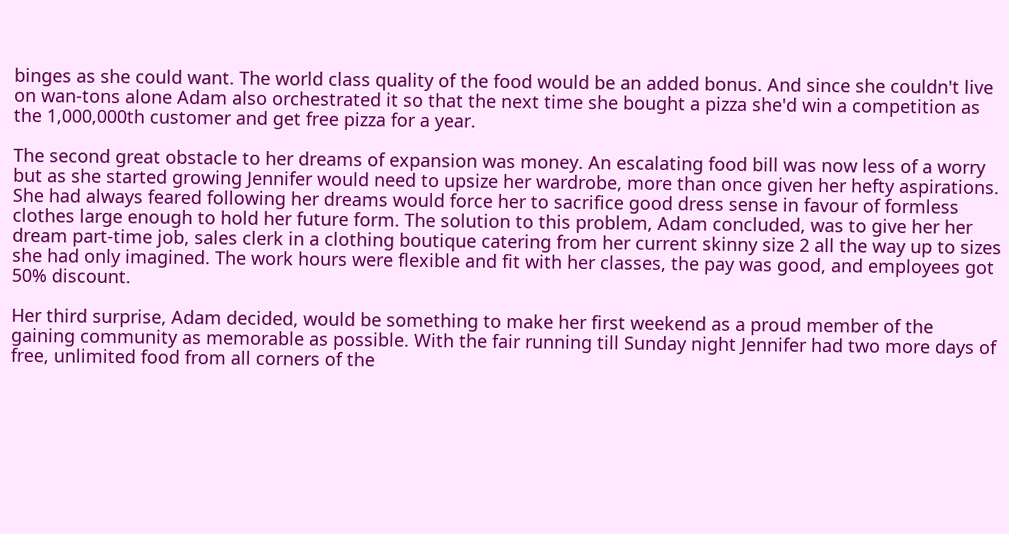binges as she could want. The world class quality of the food would be an added bonus. And since she couldn't live on wan-tons alone Adam also orchestrated it so that the next time she bought a pizza she'd win a competition as the 1,000,000th customer and get free pizza for a year.

The second great obstacle to her dreams of expansion was money. An escalating food bill was now less of a worry but as she started growing Jennifer would need to upsize her wardrobe, more than once given her hefty aspirations. She had always feared following her dreams would force her to sacrifice good dress sense in favour of formless clothes large enough to hold her future form. The solution to this problem, Adam concluded, was to give her her dream part-time job, sales clerk in a clothing boutique catering from her current skinny size 2 all the way up to sizes she had only imagined. The work hours were flexible and fit with her classes, the pay was good, and employees got 50% discount.

Her third surprise, Adam decided, would be something to make her first weekend as a proud member of the gaining community as memorable as possible. With the fair running till Sunday night Jennifer had two more days of free, unlimited food from all corners of the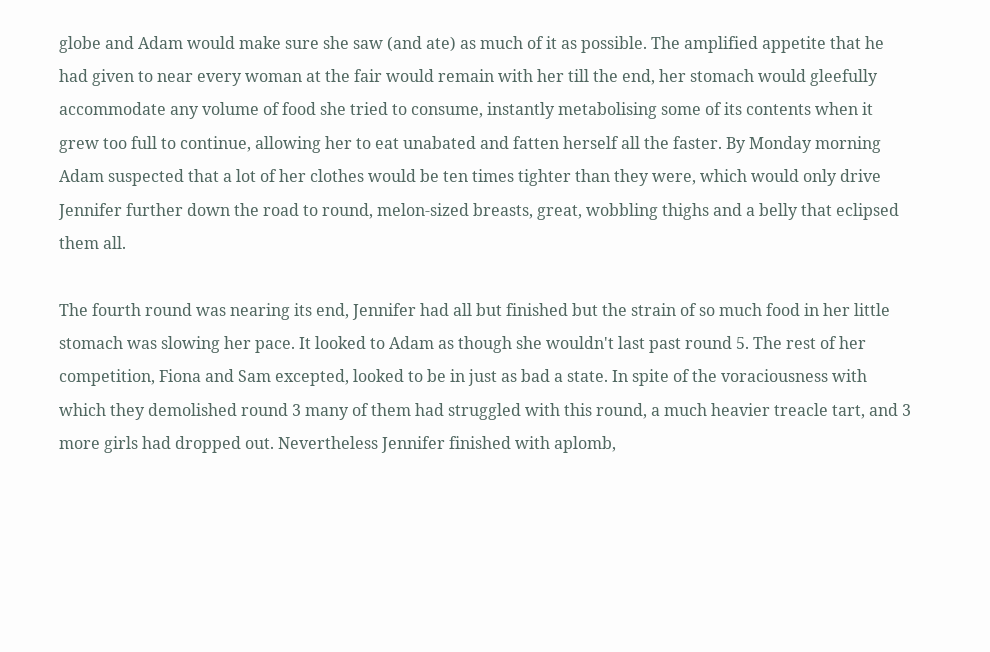globe and Adam would make sure she saw (and ate) as much of it as possible. The amplified appetite that he had given to near every woman at the fair would remain with her till the end, her stomach would gleefully accommodate any volume of food she tried to consume, instantly metabolising some of its contents when it grew too full to continue, allowing her to eat unabated and fatten herself all the faster. By Monday morning Adam suspected that a lot of her clothes would be ten times tighter than they were, which would only drive Jennifer further down the road to round, melon-sized breasts, great, wobbling thighs and a belly that eclipsed them all.

The fourth round was nearing its end, Jennifer had all but finished but the strain of so much food in her little stomach was slowing her pace. It looked to Adam as though she wouldn't last past round 5. The rest of her competition, Fiona and Sam excepted, looked to be in just as bad a state. In spite of the voraciousness with which they demolished round 3 many of them had struggled with this round, a much heavier treacle tart, and 3 more girls had dropped out. Nevertheless Jennifer finished with aplomb,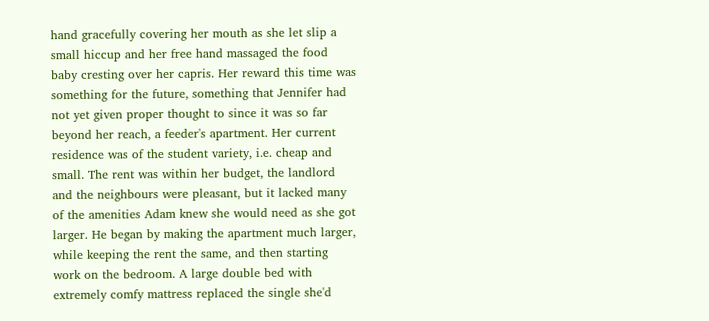hand gracefully covering her mouth as she let slip a small hiccup and her free hand massaged the food baby cresting over her capris. Her reward this time was something for the future, something that Jennifer had not yet given proper thought to since it was so far beyond her reach, a feeder's apartment. Her current residence was of the student variety, i.e. cheap and small. The rent was within her budget, the landlord and the neighbours were pleasant, but it lacked many of the amenities Adam knew she would need as she got larger. He began by making the apartment much larger, while keeping the rent the same, and then starting work on the bedroom. A large double bed with extremely comfy mattress replaced the single she'd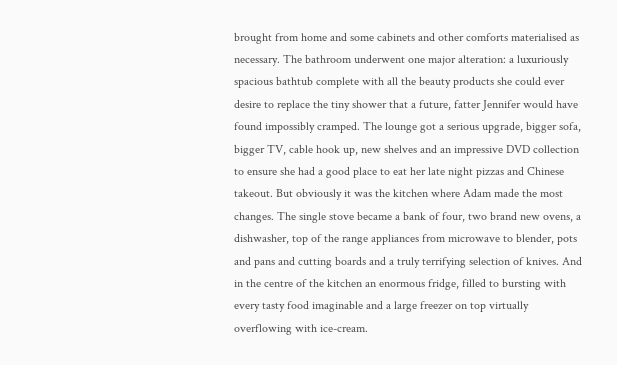brought from home and some cabinets and other comforts materialised as necessary. The bathroom underwent one major alteration: a luxuriously spacious bathtub complete with all the beauty products she could ever desire to replace the tiny shower that a future, fatter Jennifer would have found impossibly cramped. The lounge got a serious upgrade, bigger sofa, bigger TV, cable hook up, new shelves and an impressive DVD collection to ensure she had a good place to eat her late night pizzas and Chinese takeout. But obviously it was the kitchen where Adam made the most changes. The single stove became a bank of four, two brand new ovens, a dishwasher, top of the range appliances from microwave to blender, pots and pans and cutting boards and a truly terrifying selection of knives. And in the centre of the kitchen an enormous fridge, filled to bursting with every tasty food imaginable and a large freezer on top virtually overflowing with ice-cream.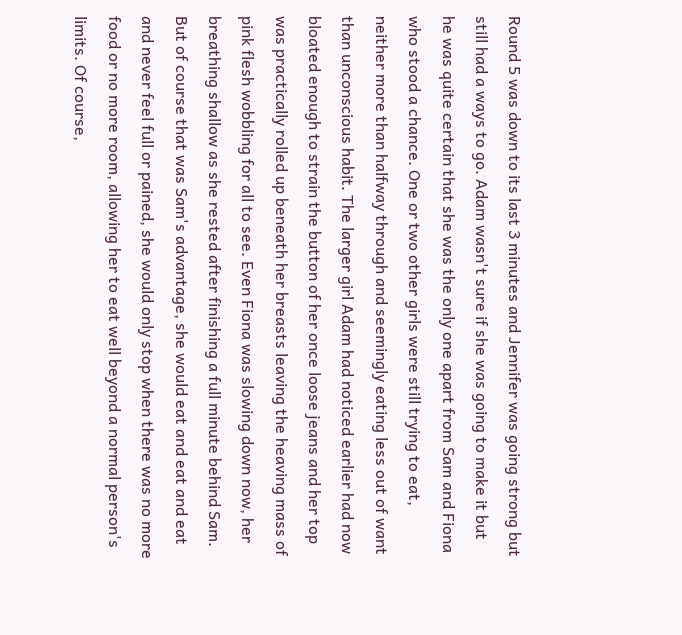Round 5 was down to its last 3 minutes and Jennifer was going strong but still had a ways to go. Adam wasn't sure if she was going to make it but he was quite certain that she was the only one apart from Sam and Fiona who stood a chance. One or two other girls were still trying to eat, neither more than halfway through and seemingly eating less out of want than unconscious habit. The larger girl Adam had noticed earlier had now bloated enough to strain the button of her once loose jeans and her top was practically rolled up beneath her breasts leaving the heaving mass of pink flesh wobbling for all to see. Even Fiona was slowing down now, her breathing shallow as she rested after finishing a full minute behind Sam. But of course that was Sam's advantage, she would eat and eat and eat and never feel full or pained, she would only stop when there was no more food or no more room, allowing her to eat well beyond a normal person's limits. Of course,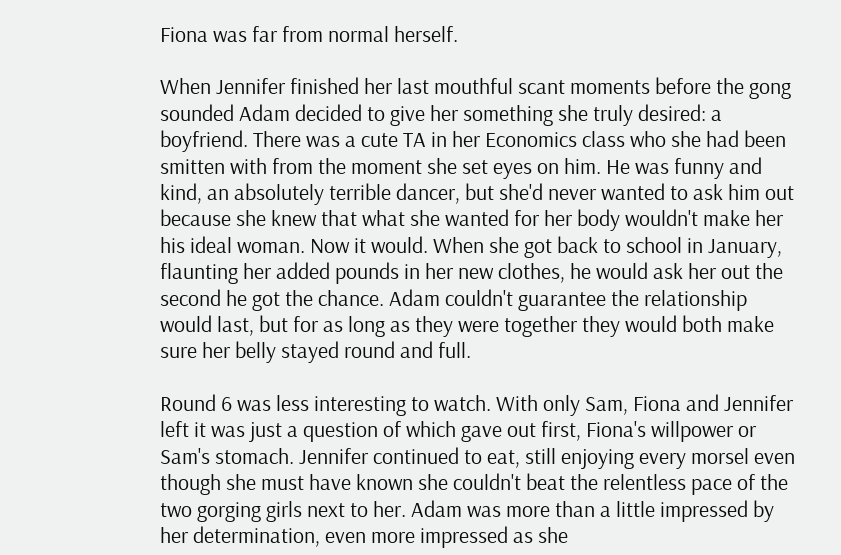Fiona was far from normal herself.

When Jennifer finished her last mouthful scant moments before the gong sounded Adam decided to give her something she truly desired: a boyfriend. There was a cute TA in her Economics class who she had been smitten with from the moment she set eyes on him. He was funny and kind, an absolutely terrible dancer, but she'd never wanted to ask him out because she knew that what she wanted for her body wouldn't make her his ideal woman. Now it would. When she got back to school in January, flaunting her added pounds in her new clothes, he would ask her out the second he got the chance. Adam couldn't guarantee the relationship would last, but for as long as they were together they would both make sure her belly stayed round and full.

Round 6 was less interesting to watch. With only Sam, Fiona and Jennifer left it was just a question of which gave out first, Fiona's willpower or Sam's stomach. Jennifer continued to eat, still enjoying every morsel even though she must have known she couldn't beat the relentless pace of the two gorging girls next to her. Adam was more than a little impressed by her determination, even more impressed as she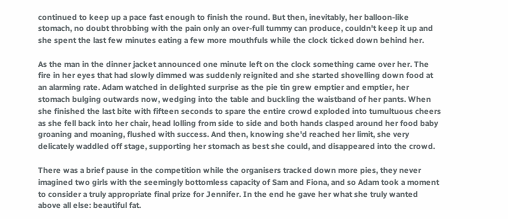continued to keep up a pace fast enough to finish the round. But then, inevitably, her balloon-like stomach, no doubt throbbing with the pain only an over-full tummy can produce, couldn't keep it up and she spent the last few minutes eating a few more mouthfuls while the clock ticked down behind her.

As the man in the dinner jacket announced one minute left on the clock something came over her. The fire in her eyes that had slowly dimmed was suddenly reignited and she started shovelling down food at an alarming rate. Adam watched in delighted surprise as the pie tin grew emptier and emptier, her stomach bulging outwards now, wedging into the table and buckling the waistband of her pants. When she finished the last bite with fifteen seconds to spare the entire crowd exploded into tumultuous cheers as she fell back into her chair, head lolling from side to side and both hands clasped around her food baby groaning and moaning, flushed with success. And then, knowing she'd reached her limit, she very delicately waddled off stage, supporting her stomach as best she could, and disappeared into the crowd.

There was a brief pause in the competition while the organisers tracked down more pies, they never imagined two girls with the seemingly bottomless capacity of Sam and Fiona, and so Adam took a moment to consider a truly appropriate final prize for Jennifer. In the end he gave her what she truly wanted above all else: beautiful fat.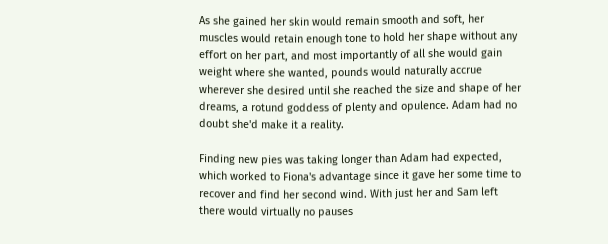As she gained her skin would remain smooth and soft, her muscles would retain enough tone to hold her shape without any effort on her part, and most importantly of all she would gain weight where she wanted, pounds would naturally accrue wherever she desired until she reached the size and shape of her dreams, a rotund goddess of plenty and opulence. Adam had no doubt she'd make it a reality.

Finding new pies was taking longer than Adam had expected, which worked to Fiona's advantage since it gave her some time to recover and find her second wind. With just her and Sam left there would virtually no pauses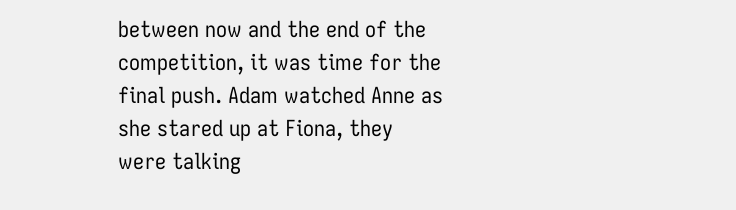between now and the end of the competition, it was time for the final push. Adam watched Anne as she stared up at Fiona, they were talking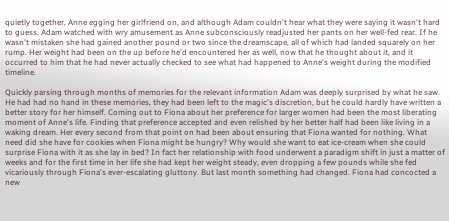quietly together, Anne egging her girlfriend on, and although Adam couldn't hear what they were saying it wasn't hard to guess. Adam watched with wry amusement as Anne subconsciously readjusted her pants on her well-fed rear. If he wasn't mistaken she had gained another pound or two since the dreamscape, all of which had landed squarely on her rump. Her weight had been on the up before he'd encountered her as well, now that he thought about it, and it occurred to him that he had never actually checked to see what had happened to Anne's weight during the modified timeline.

Quickly parsing through months of memories for the relevant information Adam was deeply surprised by what he saw. He had had no hand in these memories, they had been left to the magic's discretion, but he could hardly have written a better story for her himself. Coming out to Fiona about her preference for larger women had been the most liberating moment of Anne's life. Finding that preference accepted and even relished by her better half had been like living in a waking dream. Her every second from that point on had been about ensuring that Fiona wanted for nothing. What need did she have for cookies when Fiona might be hungry? Why would she want to eat ice-cream when she could surprise Fiona with it as she lay in bed? In fact her relationship with food underwent a paradigm shift in just a matter of weeks and for the first time in her life she had kept her weight steady, even dropping a few pounds while she fed vicariously through Fiona's ever-escalating gluttony. But last month something had changed. Fiona had concocted a new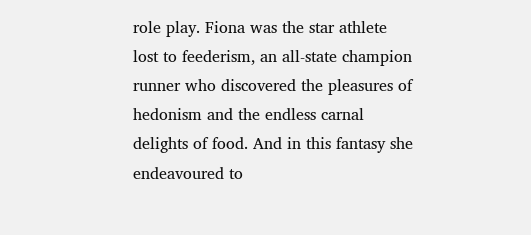role play. Fiona was the star athlete lost to feederism, an all-state champion runner who discovered the pleasures of hedonism and the endless carnal delights of food. And in this fantasy she endeavoured to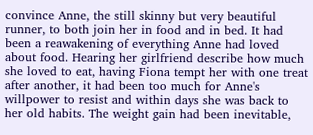convince Anne, the still skinny but very beautiful runner, to both join her in food and in bed. It had been a reawakening of everything Anne had loved about food. Hearing her girlfriend describe how much she loved to eat, having Fiona tempt her with one treat after another, it had been too much for Anne's willpower to resist and within days she was back to her old habits. The weight gain had been inevitable,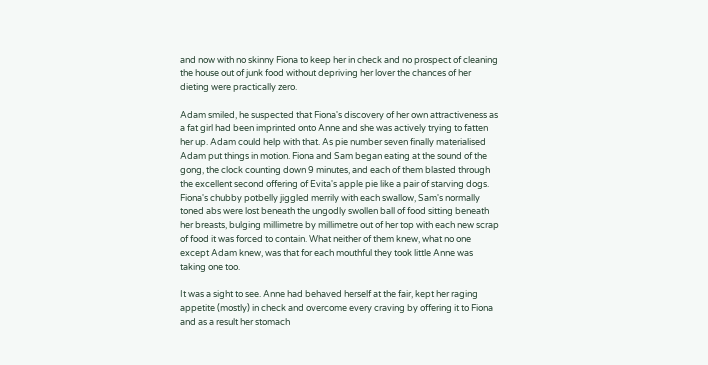and now with no skinny Fiona to keep her in check and no prospect of cleaning the house out of junk food without depriving her lover the chances of her dieting were practically zero.

Adam smiled, he suspected that Fiona's discovery of her own attractiveness as a fat girl had been imprinted onto Anne and she was actively trying to fatten her up. Adam could help with that. As pie number seven finally materialised Adam put things in motion. Fiona and Sam began eating at the sound of the gong, the clock counting down 9 minutes, and each of them blasted through the excellent second offering of Evita's apple pie like a pair of starving dogs. Fiona's chubby potbelly jiggled merrily with each swallow, Sam's normally toned abs were lost beneath the ungodly swollen ball of food sitting beneath her breasts, bulging millimetre by millimetre out of her top with each new scrap of food it was forced to contain. What neither of them knew, what no one except Adam knew, was that for each mouthful they took little Anne was taking one too.

It was a sight to see. Anne had behaved herself at the fair, kept her raging appetite (mostly) in check and overcome every craving by offering it to Fiona and as a result her stomach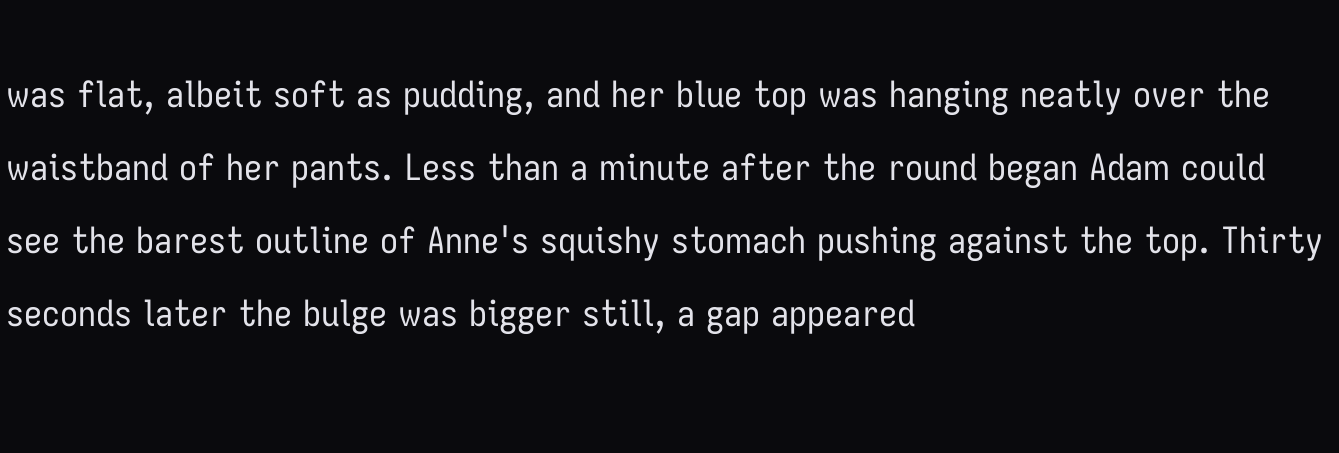was flat, albeit soft as pudding, and her blue top was hanging neatly over the waistband of her pants. Less than a minute after the round began Adam could see the barest outline of Anne's squishy stomach pushing against the top. Thirty seconds later the bulge was bigger still, a gap appeared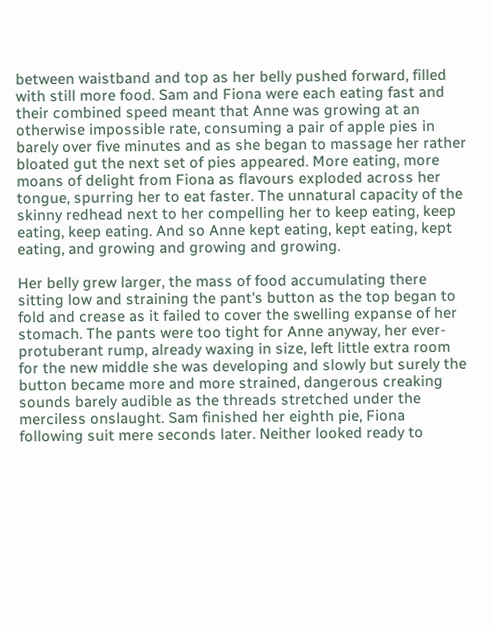between waistband and top as her belly pushed forward, filled with still more food. Sam and Fiona were each eating fast and their combined speed meant that Anne was growing at an otherwise impossible rate, consuming a pair of apple pies in barely over five minutes and as she began to massage her rather bloated gut the next set of pies appeared. More eating, more moans of delight from Fiona as flavours exploded across her tongue, spurring her to eat faster. The unnatural capacity of the skinny redhead next to her compelling her to keep eating, keep eating, keep eating. And so Anne kept eating, kept eating, kept eating, and growing and growing and growing.

Her belly grew larger, the mass of food accumulating there sitting low and straining the pant's button as the top began to fold and crease as it failed to cover the swelling expanse of her stomach. The pants were too tight for Anne anyway, her ever-protuberant rump, already waxing in size, left little extra room for the new middle she was developing and slowly but surely the button became more and more strained, dangerous creaking sounds barely audible as the threads stretched under the merciless onslaught. Sam finished her eighth pie, Fiona following suit mere seconds later. Neither looked ready to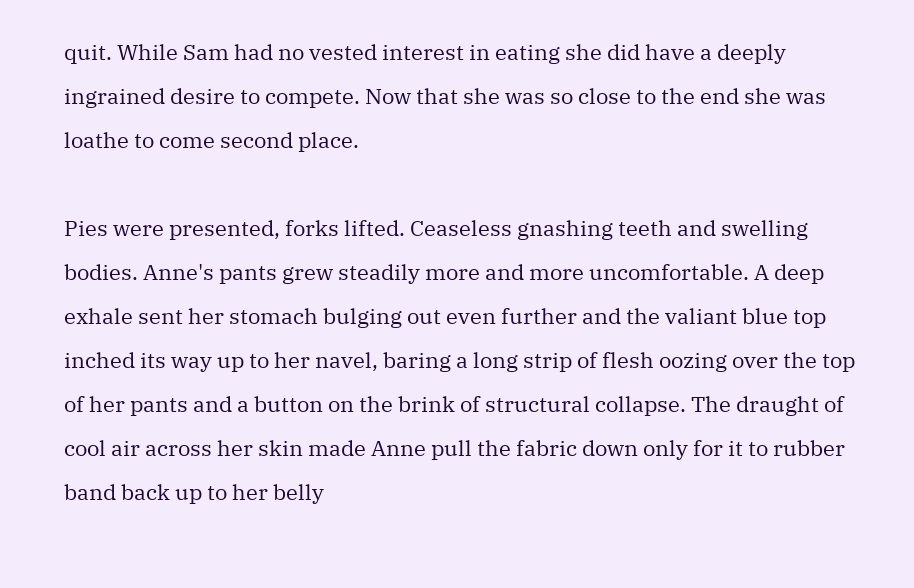quit. While Sam had no vested interest in eating she did have a deeply ingrained desire to compete. Now that she was so close to the end she was loathe to come second place.

Pies were presented, forks lifted. Ceaseless gnashing teeth and swelling bodies. Anne's pants grew steadily more and more uncomfortable. A deep exhale sent her stomach bulging out even further and the valiant blue top inched its way up to her navel, baring a long strip of flesh oozing over the top of her pants and a button on the brink of structural collapse. The draught of cool air across her skin made Anne pull the fabric down only for it to rubber band back up to her belly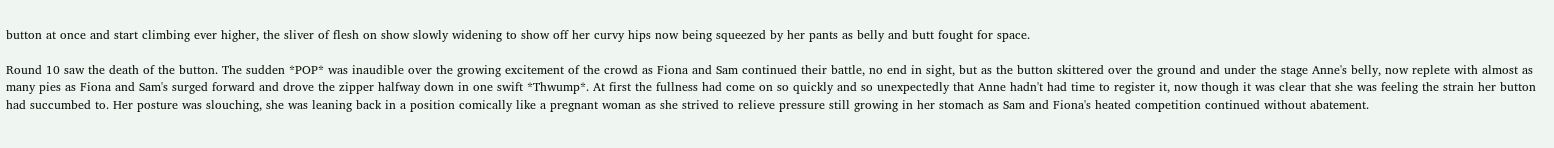button at once and start climbing ever higher, the sliver of flesh on show slowly widening to show off her curvy hips now being squeezed by her pants as belly and butt fought for space.

Round 10 saw the death of the button. The sudden *POP* was inaudible over the growing excitement of the crowd as Fiona and Sam continued their battle, no end in sight, but as the button skittered over the ground and under the stage Anne's belly, now replete with almost as many pies as Fiona and Sam's surged forward and drove the zipper halfway down in one swift *Thwump*. At first the fullness had come on so quickly and so unexpectedly that Anne hadn't had time to register it, now though it was clear that she was feeling the strain her button had succumbed to. Her posture was slouching, she was leaning back in a position comically like a pregnant woman as she strived to relieve pressure still growing in her stomach as Sam and Fiona's heated competition continued without abatement.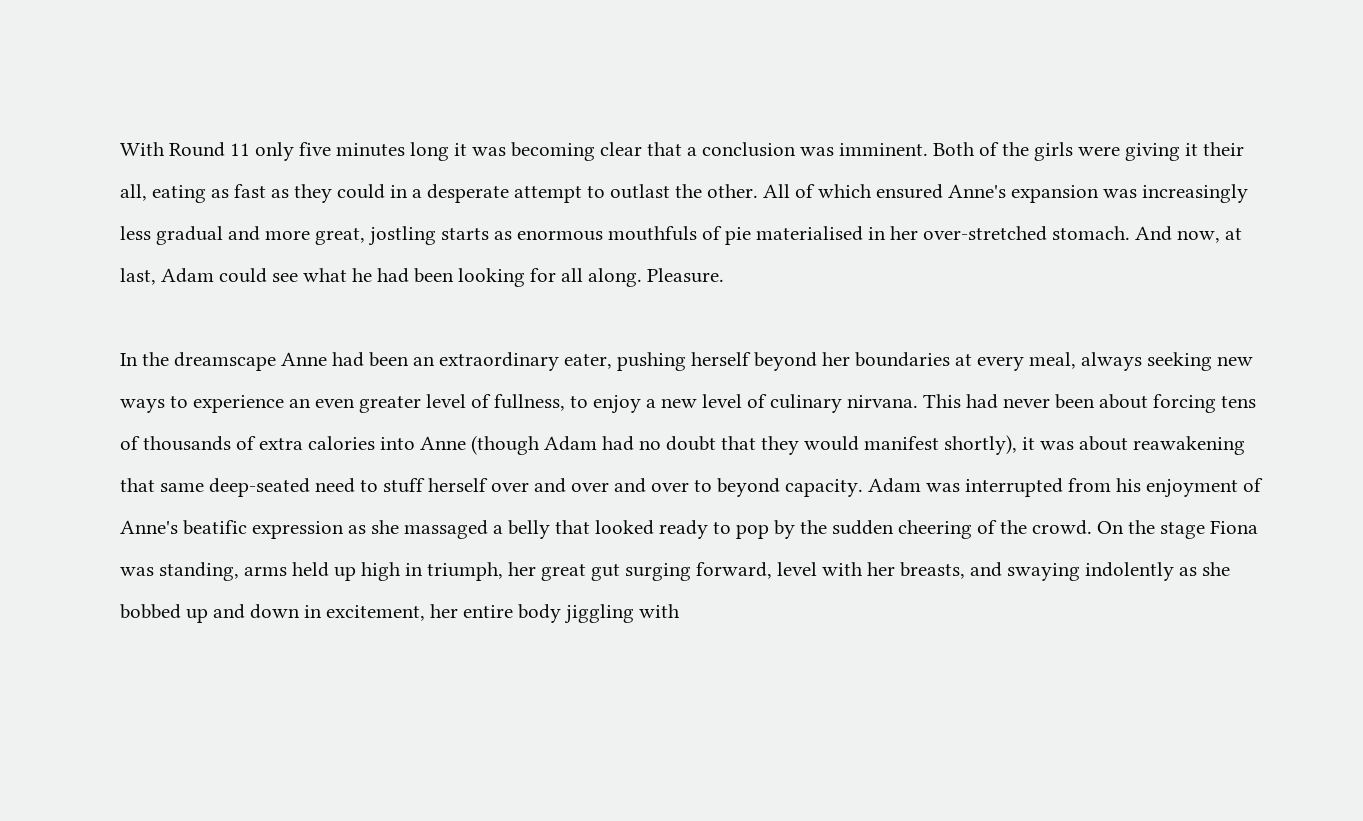With Round 11 only five minutes long it was becoming clear that a conclusion was imminent. Both of the girls were giving it their all, eating as fast as they could in a desperate attempt to outlast the other. All of which ensured Anne's expansion was increasingly less gradual and more great, jostling starts as enormous mouthfuls of pie materialised in her over-stretched stomach. And now, at last, Adam could see what he had been looking for all along. Pleasure.

In the dreamscape Anne had been an extraordinary eater, pushing herself beyond her boundaries at every meal, always seeking new ways to experience an even greater level of fullness, to enjoy a new level of culinary nirvana. This had never been about forcing tens of thousands of extra calories into Anne (though Adam had no doubt that they would manifest shortly), it was about reawakening that same deep-seated need to stuff herself over and over and over to beyond capacity. Adam was interrupted from his enjoyment of Anne's beatific expression as she massaged a belly that looked ready to pop by the sudden cheering of the crowd. On the stage Fiona was standing, arms held up high in triumph, her great gut surging forward, level with her breasts, and swaying indolently as she bobbed up and down in excitement, her entire body jiggling with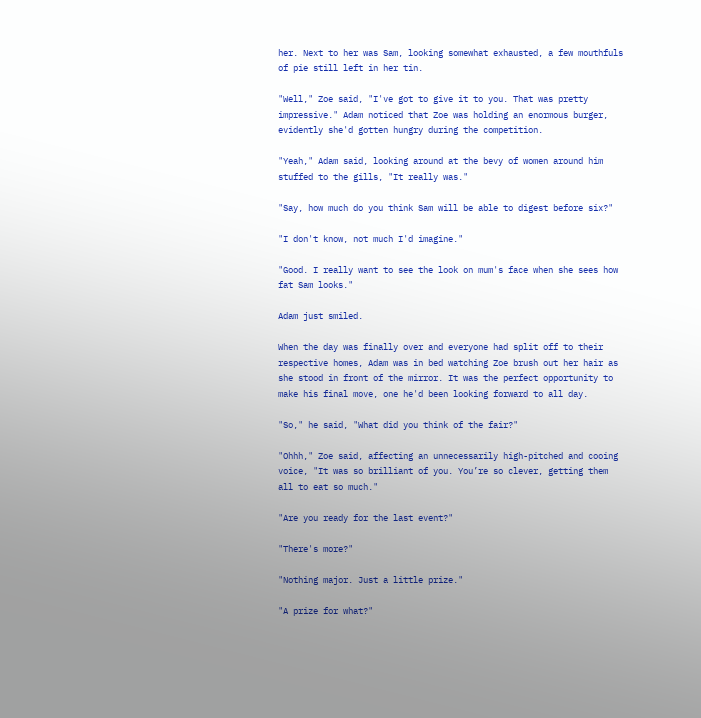her. Next to her was Sam, looking somewhat exhausted, a few mouthfuls of pie still left in her tin.

"Well," Zoe said, "I've got to give it to you. That was pretty impressive." Adam noticed that Zoe was holding an enormous burger, evidently she'd gotten hungry during the competition.

"Yeah," Adam said, looking around at the bevy of women around him stuffed to the gills, "It really was."

"Say, how much do you think Sam will be able to digest before six?"

"I don't know, not much I'd imagine."

"Good. I really want to see the look on mum's face when she sees how fat Sam looks."

Adam just smiled.

When the day was finally over and everyone had split off to their respective homes, Adam was in bed watching Zoe brush out her hair as she stood in front of the mirror. It was the perfect opportunity to make his final move, one he'd been looking forward to all day.

"So," he said, "What did you think of the fair?"

"Ohhh," Zoe said, affecting an unnecessarily high-pitched and cooing voice, "It was so brilliant of you. You’re so clever, getting them all to eat so much."

"Are you ready for the last event?"

"There's more?"

"Nothing major. Just a little prize."

"A prize for what?"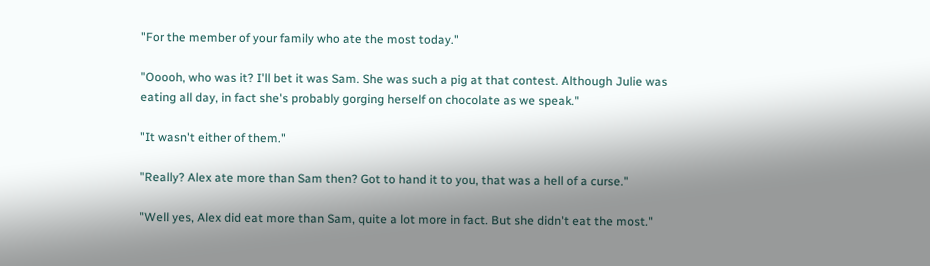"For the member of your family who ate the most today."

"Ooooh, who was it? I'll bet it was Sam. She was such a pig at that contest. Although Julie was eating all day, in fact she's probably gorging herself on chocolate as we speak."

"It wasn't either of them."

"Really? Alex ate more than Sam then? Got to hand it to you, that was a hell of a curse."

"Well yes, Alex did eat more than Sam, quite a lot more in fact. But she didn't eat the most."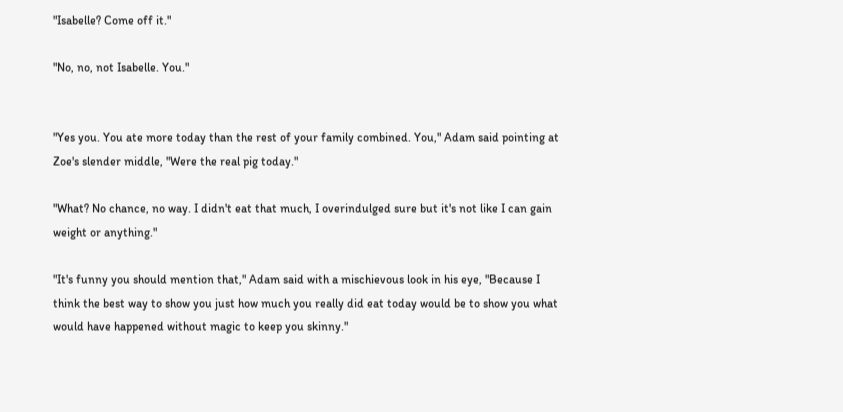"Isabelle? Come off it."

"No, no, not Isabelle. You."


"Yes you. You ate more today than the rest of your family combined. You," Adam said pointing at Zoe's slender middle, "Were the real pig today."

"What? No chance, no way. I didn't eat that much, I overindulged sure but it's not like I can gain weight or anything."

"It's funny you should mention that," Adam said with a mischievous look in his eye, "Because I think the best way to show you just how much you really did eat today would be to show you what would have happened without magic to keep you skinny."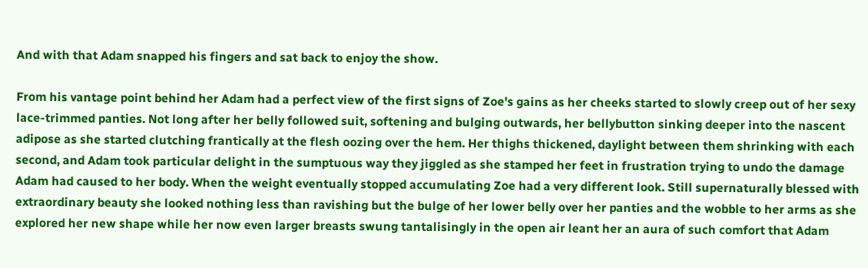And with that Adam snapped his fingers and sat back to enjoy the show.

From his vantage point behind her Adam had a perfect view of the first signs of Zoe's gains as her cheeks started to slowly creep out of her sexy lace-trimmed panties. Not long after her belly followed suit, softening and bulging outwards, her bellybutton sinking deeper into the nascent adipose as she started clutching frantically at the flesh oozing over the hem. Her thighs thickened, daylight between them shrinking with each second, and Adam took particular delight in the sumptuous way they jiggled as she stamped her feet in frustration trying to undo the damage Adam had caused to her body. When the weight eventually stopped accumulating Zoe had a very different look. Still supernaturally blessed with extraordinary beauty she looked nothing less than ravishing but the bulge of her lower belly over her panties and the wobble to her arms as she explored her new shape while her now even larger breasts swung tantalisingly in the open air leant her an aura of such comfort that Adam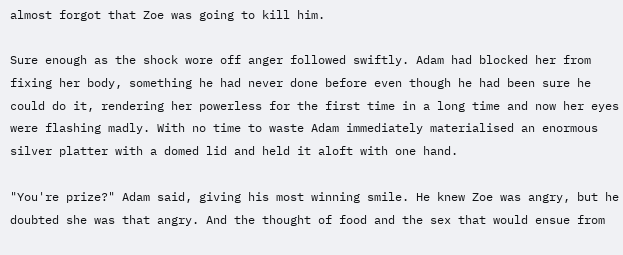almost forgot that Zoe was going to kill him.

Sure enough as the shock wore off anger followed swiftly. Adam had blocked her from fixing her body, something he had never done before even though he had been sure he could do it, rendering her powerless for the first time in a long time and now her eyes were flashing madly. With no time to waste Adam immediately materialised an enormous silver platter with a domed lid and held it aloft with one hand.

"You're prize?" Adam said, giving his most winning smile. He knew Zoe was angry, but he doubted she was that angry. And the thought of food and the sex that would ensue from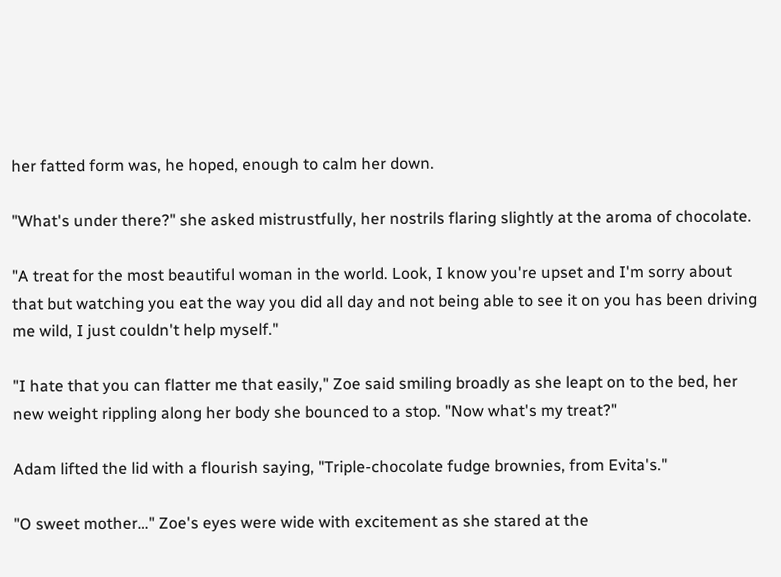her fatted form was, he hoped, enough to calm her down.

"What's under there?" she asked mistrustfully, her nostrils flaring slightly at the aroma of chocolate.

"A treat for the most beautiful woman in the world. Look, I know you're upset and I'm sorry about that but watching you eat the way you did all day and not being able to see it on you has been driving me wild, I just couldn't help myself."

"I hate that you can flatter me that easily," Zoe said smiling broadly as she leapt on to the bed, her new weight rippling along her body she bounced to a stop. "Now what's my treat?"

Adam lifted the lid with a flourish saying, "Triple-chocolate fudge brownies, from Evita's."

"O sweet mother…" Zoe's eyes were wide with excitement as she stared at the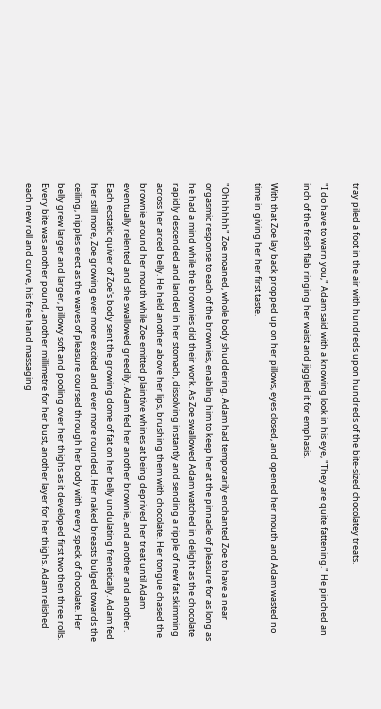tray piled a foot in the air with hundreds upon hundreds of the bite-sized chocolatey treats.

"I do have to warn you," Adam said with a knowing look in his eye, "They are quite fattening." He pinched an inch of the fresh flab ringing her waist and jiggled it for emphasis.

With that Zoe lay back propped up on her pillows, eyes closed, and opened her mouth and Adam wasted no time in giving her her first taste.

"Ohhhhhh" Zoe moaned, whole body shuddering. Adam had temporarily enchanted Zoe to have a near orgasmic response to each of the brownies, enabling him to keep her at the pinnacle of pleasure for as long as he had a mind while the brownies did their work. As Zoe swallowed Adam watched in delight as the chocolate rapidly descended and landed in her stomach, dissolving instantly and sending a ripple of new fat skimming across her arced belly. He held another above her lips, brushing them with chocolate. Her tongue chased the brownie around her mouth while Zoe emitted plaintive whines at being deprived her treat until Adam eventually relented and she swallowed greedily. Adam fed her another brownie, and another and another. Each ecstatic quiver of Zoe's body sent the growing dome of fat on her belly undulating frenetically. Adam fed her still more, Zoe growing ever more excited and ever more rounded. Her naked breasts bulged towards the ceiling, nipples erect as the waves of pleasure coursed through her body with every speck of chocolate. Her belly grew larger and larger, pillowy soft and pooling over her thighs as it developed first two then three rolls. Every bite was another pound, another millimetre for her bust, another layer for her thighs. Adam relished each new roll and curve, his free hand massaging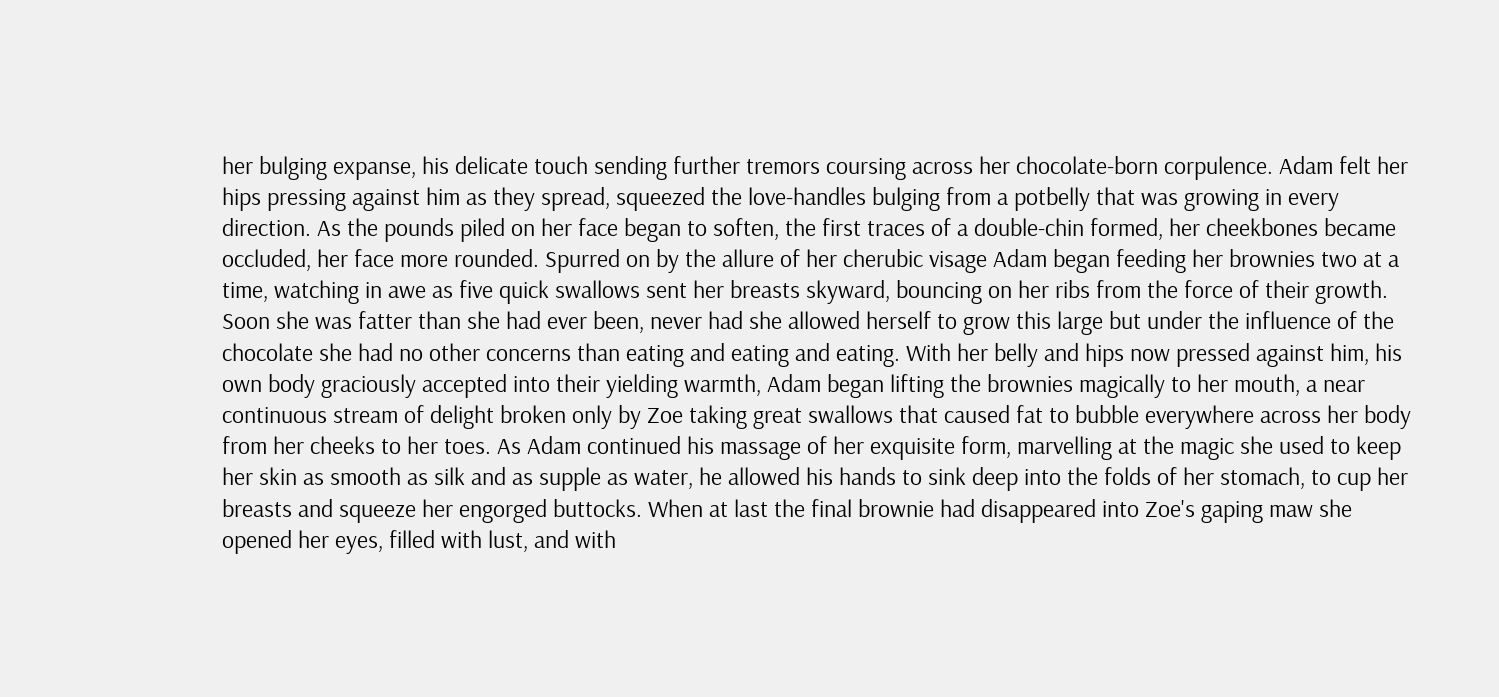her bulging expanse, his delicate touch sending further tremors coursing across her chocolate-born corpulence. Adam felt her hips pressing against him as they spread, squeezed the love-handles bulging from a potbelly that was growing in every direction. As the pounds piled on her face began to soften, the first traces of a double-chin formed, her cheekbones became occluded, her face more rounded. Spurred on by the allure of her cherubic visage Adam began feeding her brownies two at a time, watching in awe as five quick swallows sent her breasts skyward, bouncing on her ribs from the force of their growth. Soon she was fatter than she had ever been, never had she allowed herself to grow this large but under the influence of the chocolate she had no other concerns than eating and eating and eating. With her belly and hips now pressed against him, his own body graciously accepted into their yielding warmth, Adam began lifting the brownies magically to her mouth, a near continuous stream of delight broken only by Zoe taking great swallows that caused fat to bubble everywhere across her body from her cheeks to her toes. As Adam continued his massage of her exquisite form, marvelling at the magic she used to keep her skin as smooth as silk and as supple as water, he allowed his hands to sink deep into the folds of her stomach, to cup her breasts and squeeze her engorged buttocks. When at last the final brownie had disappeared into Zoe's gaping maw she opened her eyes, filled with lust, and with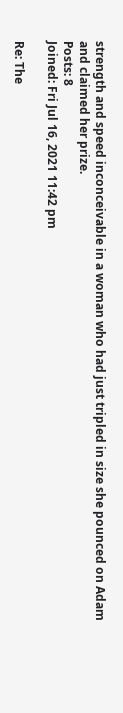strength and speed inconceivable in a woman who had just tripled in size she pounced on Adam and claimed her prize.
Posts: 8
Joined: Fri Jul 16, 2021 11:42 pm

Re: The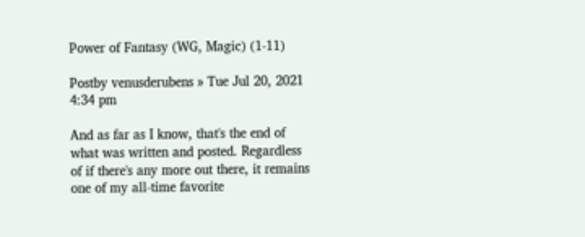Power of Fantasy (WG, Magic) (1-11)

Postby venusderubens » Tue Jul 20, 2021 4:34 pm

And as far as I know, that's the end of what was written and posted. Regardless of if there's any more out there, it remains one of my all-time favorite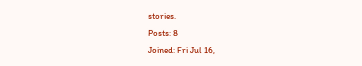stories.
Posts: 8
Joined: Fri Jul 16,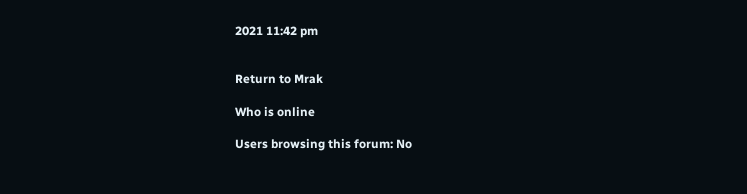2021 11:42 pm


Return to Mrak

Who is online

Users browsing this forum: No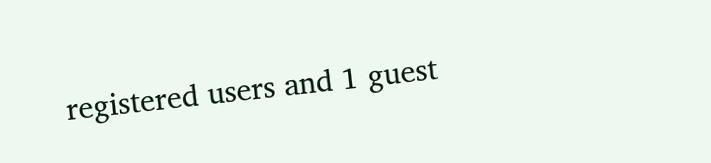registered users and 1 guest